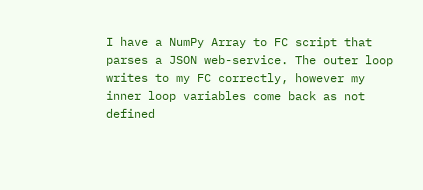I have a NumPy Array to FC script that parses a JSON web-service. The outer loop writes to my FC correctly, however my inner loop variables come back as not defined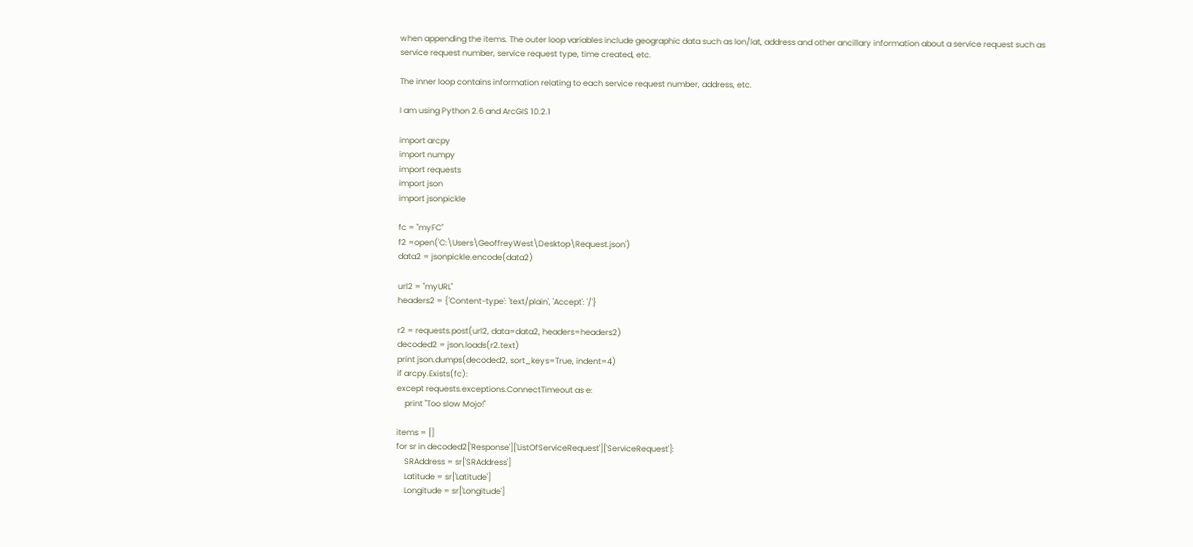when appending the items. The outer loop variables include geographic data such as lon/lat, address and other ancillary information about a service request such as service request number, service request type, time created, etc.

The inner loop contains information relating to each service request number, address, etc.

I am using Python 2.6 and ArcGIS 10.2.1

import arcpy
import numpy
import requests
import json
import jsonpickle

fc = "myFC"
f2 =open('C:\Users\GeoffreyWest\Desktop\Request.json')
data2 = jsonpickle.encode(data2)

url2 = "myURL"
headers2 = {'Content-type': 'text/plain', 'Accept': '/'}

r2 = requests.post(url2, data=data2, headers=headers2)
decoded2 = json.loads(r2.text)
print json.dumps(decoded2, sort_keys=True, indent=4)
if arcpy.Exists(fc):
except requests.exceptions.ConnectTimeout as e:
    print "Too slow Mojo!"

items = []
for sr in decoded2['Response']['ListOfServiceRequest']['ServiceRequest']:
    SRAddress = sr['SRAddress']
    Latitude = sr['Latitude']
    Longitude = sr['Longitude']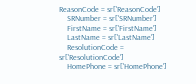ReasonCode = sr['ReasonCode']
    SRNumber = sr['SRNumber']
    FirstName = sr['FirstName']
    LastName = sr['LastName']
    ResolutionCode = sr['ResolutionCode']
    HomePhone = sr['HomePhone']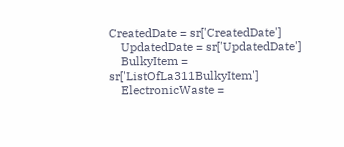CreatedDate = sr['CreatedDate']
    UpdatedDate = sr['UpdatedDate']
    BulkyItem = sr['ListOfLa311BulkyItem']
    ElectronicWaste =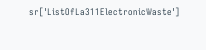sr['ListOfLa311ElectronicWaste']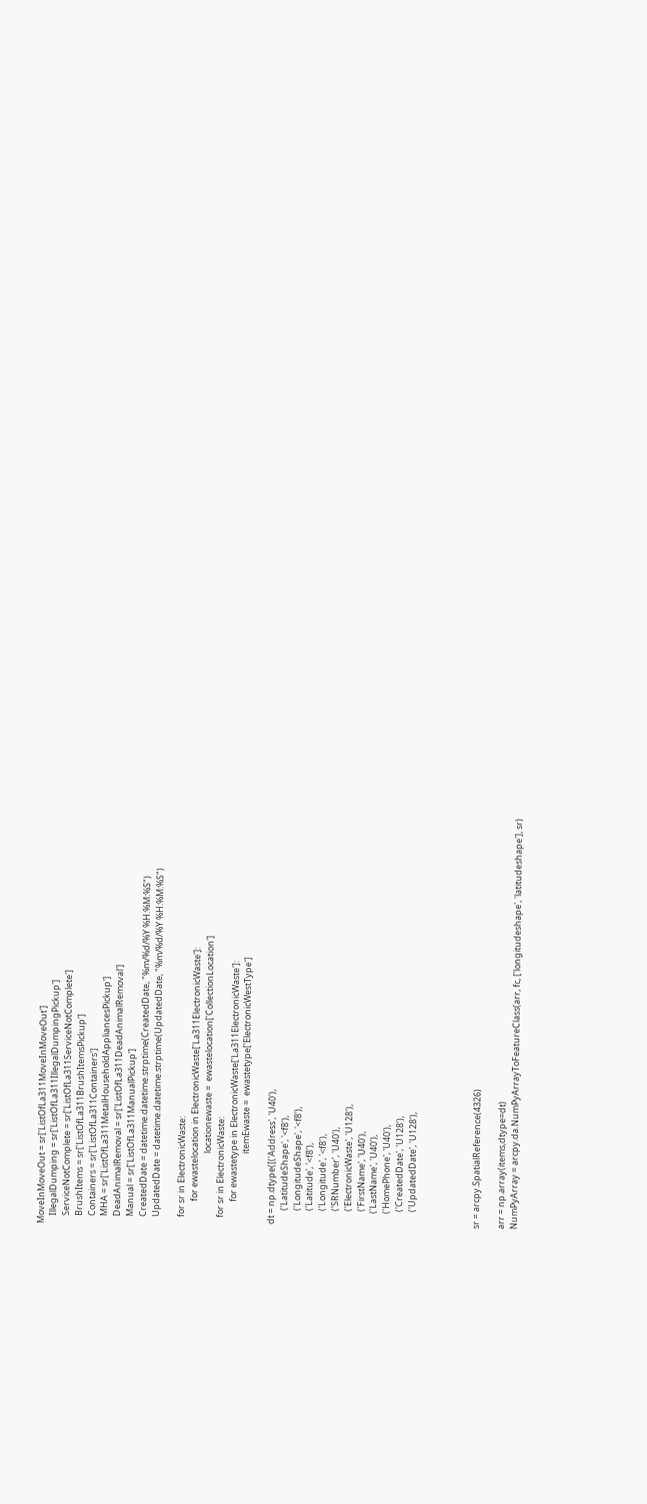MoveInMoveOut = sr['ListOfLa311MoveInMoveOut']
    IllegalDumping = sr['ListOfLa311IllegalDumpingPickup']
    ServiceNotComplete = sr['ListOfLa311ServiceNotComplete']
    BrushItems = sr['ListOfLa311BrushItemsPickup']
    Containers = sr['ListOfLa311Containers']
    MHA = sr['ListOfLa311MetalHouseholdAppliancesPickup']
    DeadAnimalRemoval = sr['ListOfLa311DeadAnimalRemoval']
    Manual = sr['ListOfLa311ManualPickup']
    CreatedDate = datetime.datetime.strptime(CreatedDate, "%m/%d/%Y %H:%M:%S")
    UpdatedDate = datetime.datetime.strptime(UpdatedDate, "%m/%d/%Y %H:%M:%S")

    for sr in ElectronicWaste:
            for ewastelocation in ElectronicWaste['La311ElectronicWaste']:
                                    locationewaste =  ewastelocation['CollectionLocation']
    for sr in ElectronicWaste:
            for ewastetype in ElectronicWaste['La311ElectronicWaste']:
                                    itemEwaste =  ewastetype['ElectronicWestType']

 dt = np.dtype([('Address', 'U40'),
        ('LatitudeShape', '<f8'),
        ('LongitudeShape', '<f8'),
        ('Latitude', '<f8'),
        ('Longitude', '<f8'),
        ('SRNumber', 'U40'),
        ('ElectronicWaste', 'U128'),
        ('FirstName', 'U40'),
       ('LastName', 'U40'),
       ('HomePhone', 'U40'),
        ('CreatedDate', 'U128'),
        ('UpdatedDate', 'U128'),




sr = arcpy.SpatialReference(4326)

arr = np.array(items,dtype=dt)
NumPyArray = arcpy.da.NumPyArrayToFeatureClass(arr, fc, ['longitudeshape', 'latitudeshape'], sr)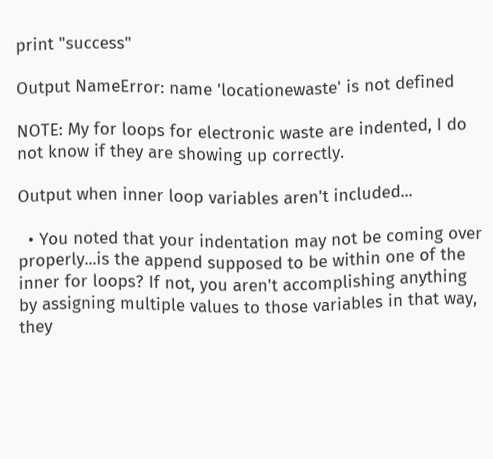print "success"

Output NameError: name 'locationewaste' is not defined

NOTE: My for loops for electronic waste are indented, I do not know if they are showing up correctly.

Output when inner loop variables aren't included...

  • You noted that your indentation may not be coming over properly...is the append supposed to be within one of the inner for loops? If not, you aren't accomplishing anything by assigning multiple values to those variables in that way, they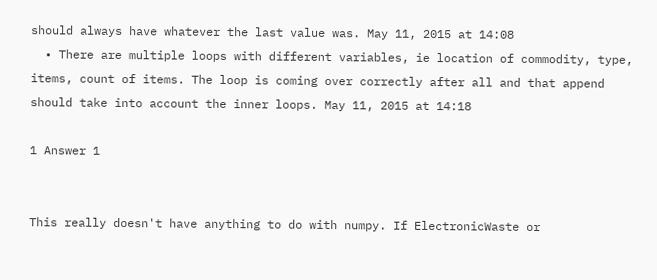should always have whatever the last value was. May 11, 2015 at 14:08
  • There are multiple loops with different variables, ie location of commodity, type, items, count of items. The loop is coming over correctly after all and that append should take into account the inner loops. May 11, 2015 at 14:18

1 Answer 1


This really doesn't have anything to do with numpy. If ElectronicWaste or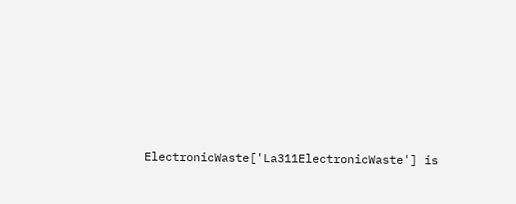ElectronicWaste['La311ElectronicWaste'] is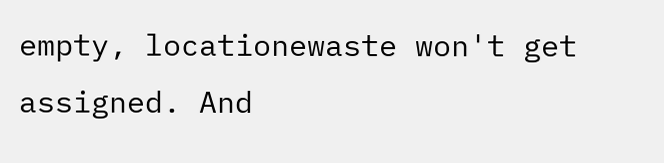empty, locationewaste won't get assigned. And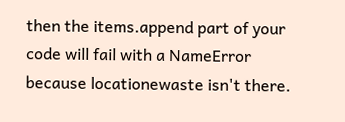then the items.append part of your code will fail with a NameError because locationewaste isn't there.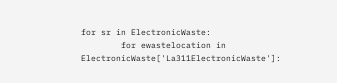for sr in ElectronicWaste:
        for ewastelocation in ElectronicWaste['La311ElectronicWaste']: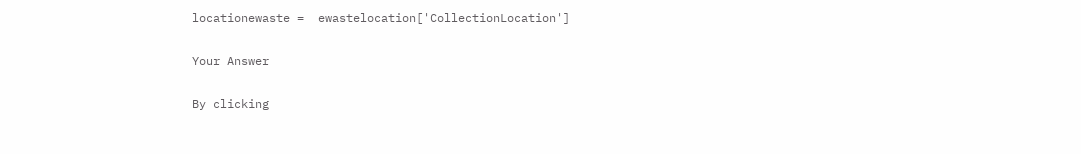locationewaste =  ewastelocation['CollectionLocation']

Your Answer

By clicking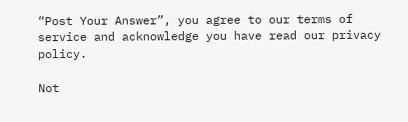“Post Your Answer”, you agree to our terms of service and acknowledge you have read our privacy policy.

Not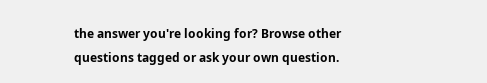the answer you're looking for? Browse other questions tagged or ask your own question.